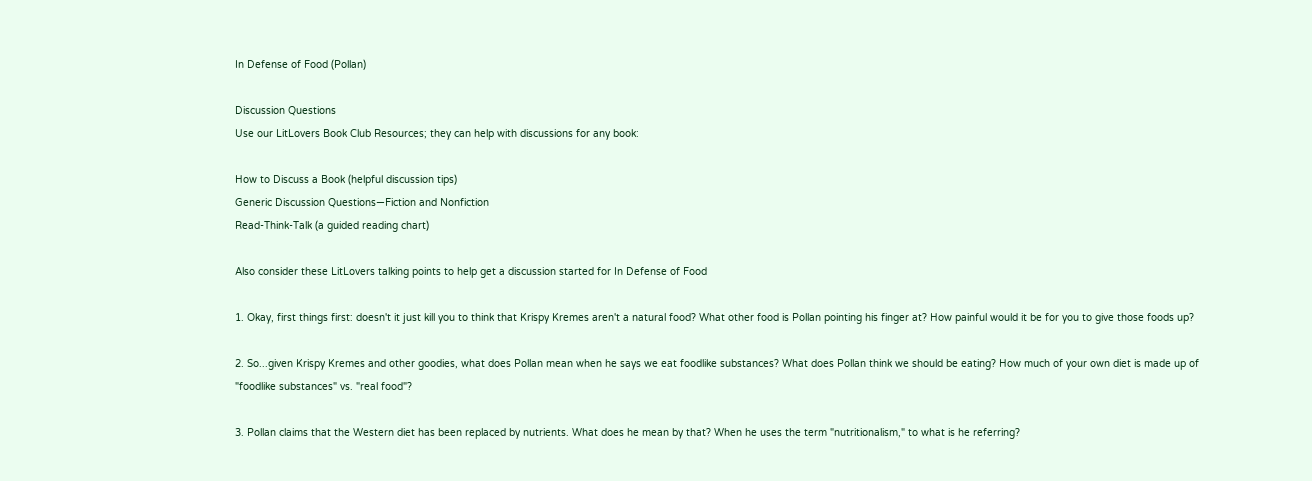In Defense of Food (Pollan)

Discussion Questions
Use our LitLovers Book Club Resources; they can help with discussions for any book:

How to Discuss a Book (helpful discussion tips)
Generic Discussion Questions—Fiction and Nonfiction
Read-Think-Talk (a guided reading chart)

Also consider these LitLovers talking points to help get a discussion started for In Defense of Food

1. Okay, first things first: doesn't it just kill you to think that Krispy Kremes aren't a natural food? What other food is Pollan pointing his finger at? How painful would it be for you to give those foods up?

2. So...given Krispy Kremes and other goodies, what does Pollan mean when he says we eat foodlike substances? What does Pollan think we should be eating? How much of your own diet is made up of "foodlike substances" vs. "real food"?

3. Pollan claims that the Western diet has been replaced by nutrients. What does he mean by that? When he uses the term "nutritionalism," to what is he referring?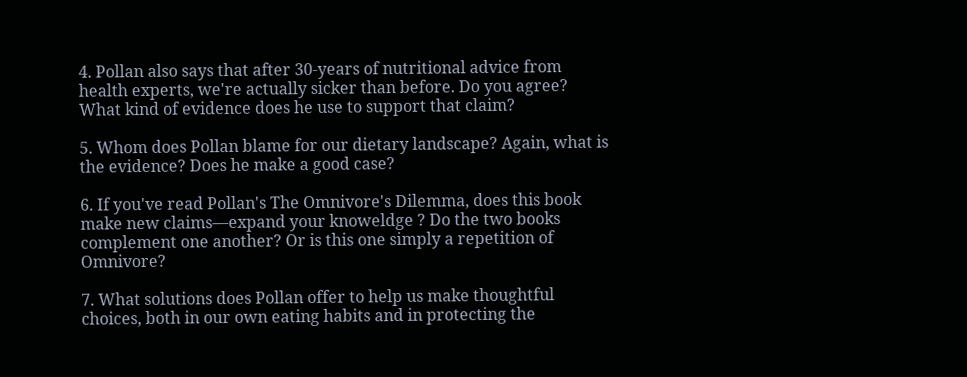4. Pollan also says that after 30-years of nutritional advice from health experts, we're actually sicker than before. Do you agree? What kind of evidence does he use to support that claim?

5. Whom does Pollan blame for our dietary landscape? Again, what is the evidence? Does he make a good case?

6. If you've read Pollan's The Omnivore's Dilemma, does this book make new claims—expand your knoweldge ? Do the two books complement one another? Or is this one simply a repetition of Omnivore?

7. What solutions does Pollan offer to help us make thoughtful choices, both in our own eating habits and in protecting the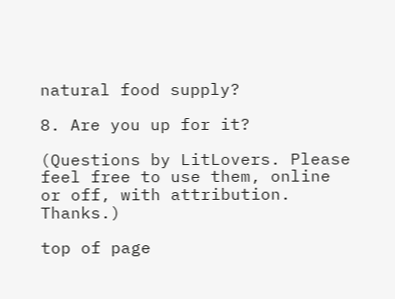natural food supply?

8. Are you up for it?

(Questions by LitLovers. Please feel free to use them, online or off, with attribution. Thanks.)

top of page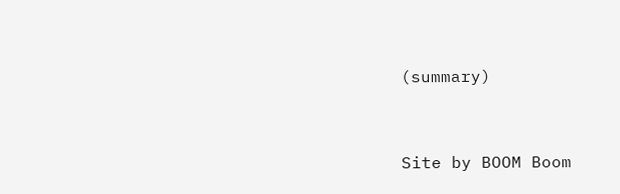(summary)


Site by BOOM Boom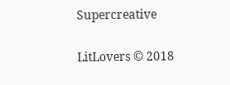Supercreative

LitLovers © 2018